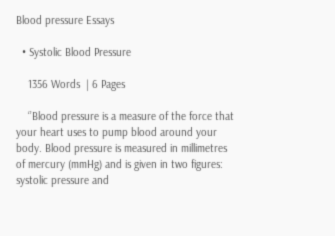Blood pressure Essays

  • Systolic Blood Pressure

    1356 Words  | 6 Pages

    ‘’Blood pressure is a measure of the force that your heart uses to pump blood around your body. Blood pressure is measured in millimetres of mercury (mmHg) and is given in two figures: systolic pressure and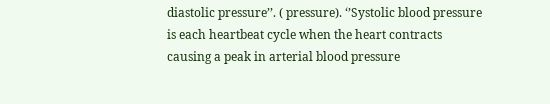diastolic pressure’’. ( pressure). ‘’Systolic blood pressure is each heartbeat cycle when the heart contracts causing a peak in arterial blood pressure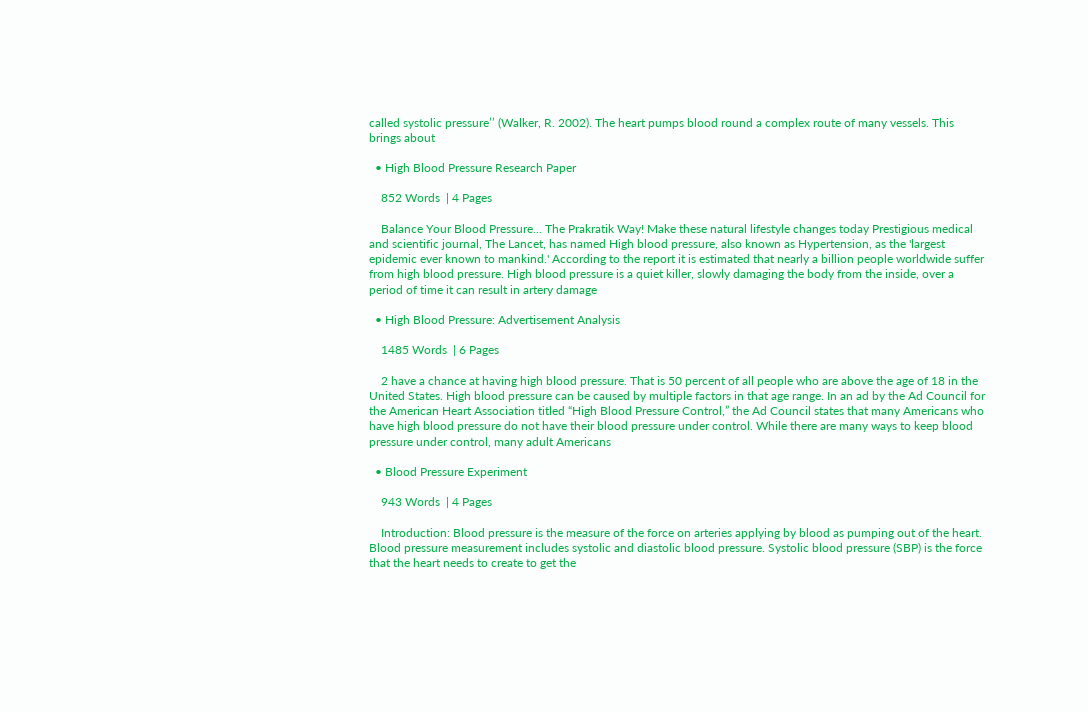called systolic pressure’’ (Walker, R. 2002). The heart pumps blood round a complex route of many vessels. This brings about

  • High Blood Pressure Research Paper

    852 Words  | 4 Pages

    Balance Your Blood Pressure... The Prakratik Way! Make these natural lifestyle changes today Prestigious medical and scientific journal, The Lancet, has named High blood pressure, also known as Hypertension, as the 'largest epidemic ever known to mankind.' According to the report it is estimated that nearly a billion people worldwide suffer from high blood pressure. High blood pressure is a quiet killer, slowly damaging the body from the inside, over a period of time it can result in artery damage

  • High Blood Pressure: Advertisement Analysis

    1485 Words  | 6 Pages

    2 have a chance at having high blood pressure. That is 50 percent of all people who are above the age of 18 in the United States. High blood pressure can be caused by multiple factors in that age range. In an ad by the Ad Council for the American Heart Association titled “High Blood Pressure Control,” the Ad Council states that many Americans who have high blood pressure do not have their blood pressure under control. While there are many ways to keep blood pressure under control, many adult Americans

  • Blood Pressure Experiment

    943 Words  | 4 Pages

    Introduction: Blood pressure is the measure of the force on arteries applying by blood as pumping out of the heart. Blood pressure measurement includes systolic and diastolic blood pressure. Systolic blood pressure (SBP) is the force that the heart needs to create to get the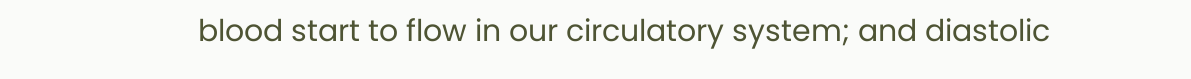blood start to flow in our circulatory system; and diastolic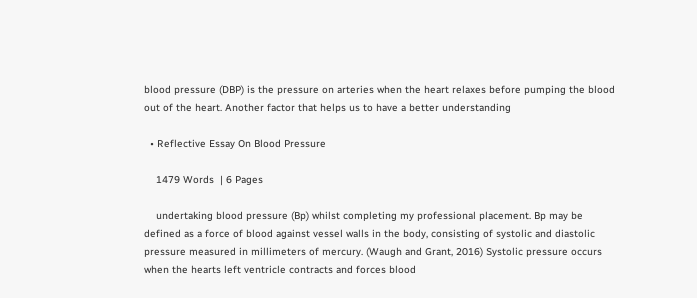blood pressure (DBP) is the pressure on arteries when the heart relaxes before pumping the blood out of the heart. Another factor that helps us to have a better understanding

  • Reflective Essay On Blood Pressure

    1479 Words  | 6 Pages

    undertaking blood pressure (Bp) whilst completing my professional placement. Bp may be defined as a force of blood against vessel walls in the body, consisting of systolic and diastolic pressure measured in millimeters of mercury. (Waugh and Grant, 2016) Systolic pressure occurs when the hearts left ventricle contracts and forces blood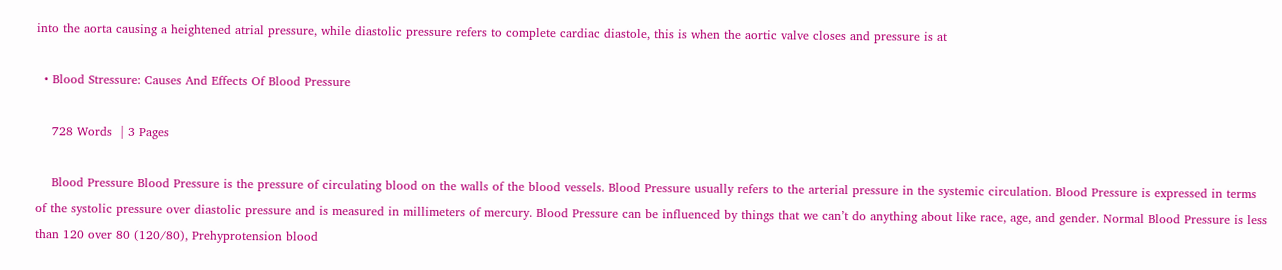into the aorta causing a heightened atrial pressure, while diastolic pressure refers to complete cardiac diastole, this is when the aortic valve closes and pressure is at

  • Blood Stressure: Causes And Effects Of Blood Pressure

    728 Words  | 3 Pages

    Blood Pressure Blood Pressure is the pressure of circulating blood on the walls of the blood vessels. Blood Pressure usually refers to the arterial pressure in the systemic circulation. Blood Pressure is expressed in terms of the systolic pressure over diastolic pressure and is measured in millimeters of mercury. Blood Pressure can be influenced by things that we can’t do anything about like race, age, and gender. Normal Blood Pressure is less than 120 over 80 (120/80), Prehyprotension blood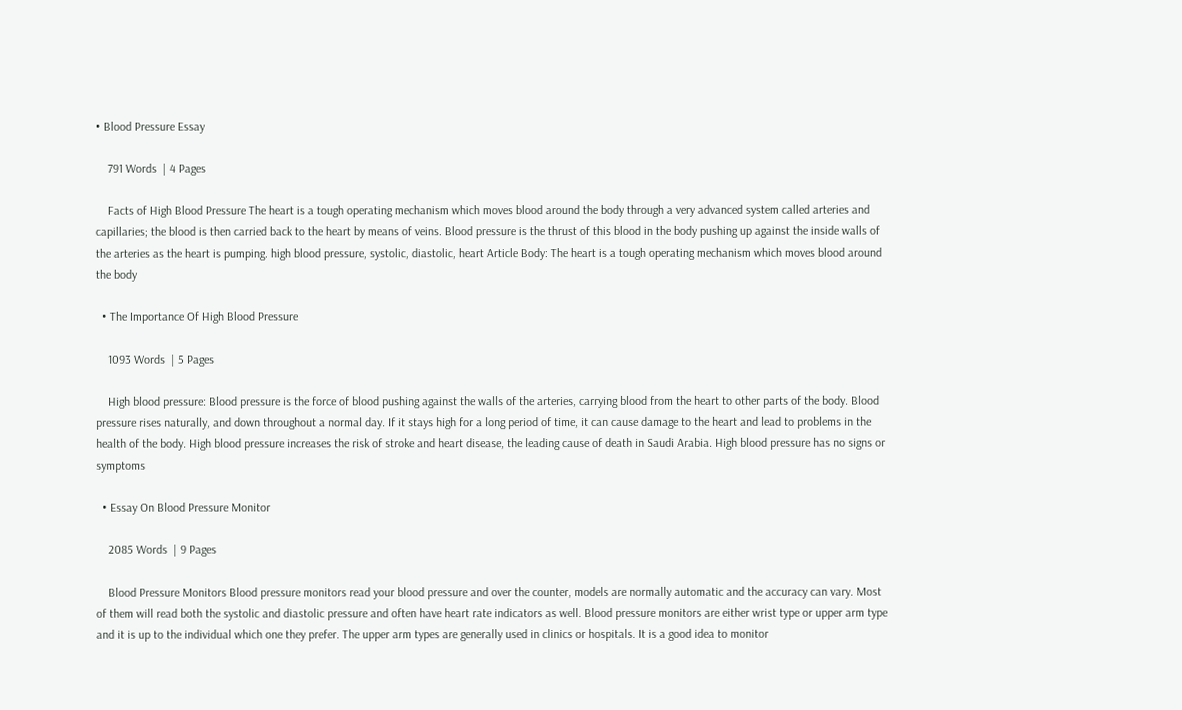• Blood Pressure Essay

    791 Words  | 4 Pages

    Facts of High Blood Pressure The heart is a tough operating mechanism which moves blood around the body through a very advanced system called arteries and capillaries; the blood is then carried back to the heart by means of veins. Blood pressure is the thrust of this blood in the body pushing up against the inside walls of the arteries as the heart is pumping. high blood pressure, systolic, diastolic, heart Article Body: The heart is a tough operating mechanism which moves blood around the body

  • The Importance Of High Blood Pressure

    1093 Words  | 5 Pages

    High blood pressure: Blood pressure is the force of blood pushing against the walls of the arteries, carrying blood from the heart to other parts of the body. Blood pressure rises naturally, and down throughout a normal day. If it stays high for a long period of time, it can cause damage to the heart and lead to problems in the health of the body. High blood pressure increases the risk of stroke and heart disease, the leading cause of death in Saudi Arabia. High blood pressure has no signs or symptoms

  • Essay On Blood Pressure Monitor

    2085 Words  | 9 Pages

    Blood Pressure Monitors Blood pressure monitors read your blood pressure and over the counter, models are normally automatic and the accuracy can vary. Most of them will read both the systolic and diastolic pressure and often have heart rate indicators as well. Blood pressure monitors are either wrist type or upper arm type and it is up to the individual which one they prefer. The upper arm types are generally used in clinics or hospitals. It is a good idea to monitor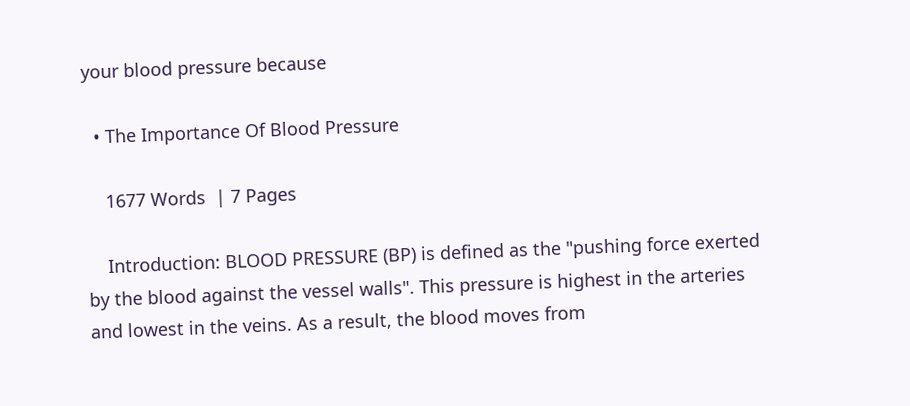your blood pressure because

  • The Importance Of Blood Pressure

    1677 Words  | 7 Pages

    Introduction: BLOOD PRESSURE (BP) is defined as the "pushing force exerted by the blood against the vessel walls". This pressure is highest in the arteries and lowest in the veins. As a result, the blood moves from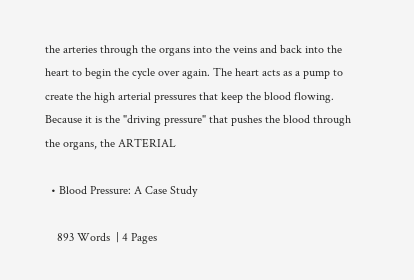the arteries through the organs into the veins and back into the heart to begin the cycle over again. The heart acts as a pump to create the high arterial pressures that keep the blood flowing. Because it is the "driving pressure" that pushes the blood through the organs, the ARTERIAL

  • Blood Pressure: A Case Study

    893 Words  | 4 Pages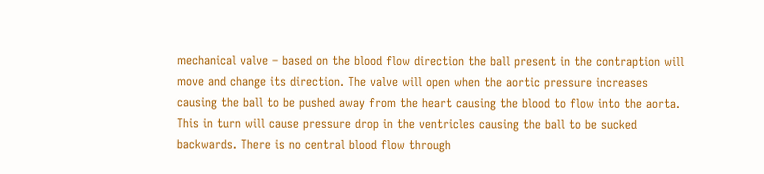mechanical valve – based on the blood flow direction the ball present in the contraption will move and change its direction. The valve will open when the aortic pressure increases causing the ball to be pushed away from the heart causing the blood to flow into the aorta. This in turn will cause pressure drop in the ventricles causing the ball to be sucked backwards. There is no central blood flow through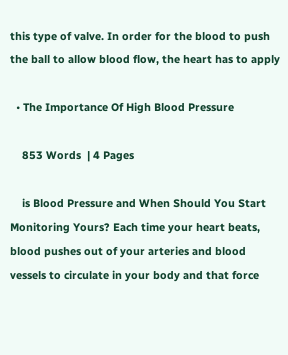this type of valve. In order for the blood to push the ball to allow blood flow, the heart has to apply

  • The Importance Of High Blood Pressure

    853 Words  | 4 Pages

    is Blood Pressure and When Should You Start Monitoring Yours? Each time your heart beats, blood pushes out of your arteries and blood vessels to circulate in your body and that force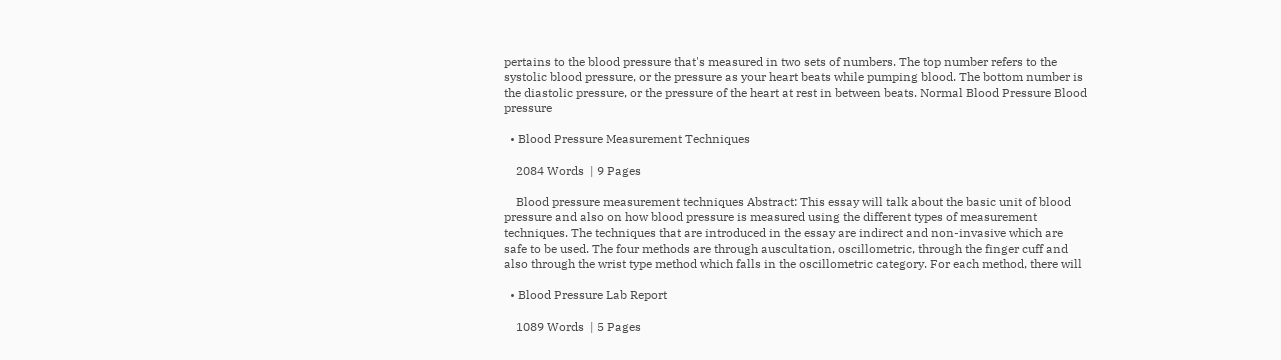pertains to the blood pressure that's measured in two sets of numbers. The top number refers to the systolic blood pressure, or the pressure as your heart beats while pumping blood. The bottom number is the diastolic pressure, or the pressure of the heart at rest in between beats. Normal Blood Pressure Blood pressure

  • Blood Pressure Measurement Techniques

    2084 Words  | 9 Pages

    Blood pressure measurement techniques Abstract: This essay will talk about the basic unit of blood pressure and also on how blood pressure is measured using the different types of measurement techniques. The techniques that are introduced in the essay are indirect and non-invasive which are safe to be used. The four methods are through auscultation, oscillometric, through the finger cuff and also through the wrist type method which falls in the oscillometric category. For each method, there will

  • Blood Pressure Lab Report

    1089 Words  | 5 Pages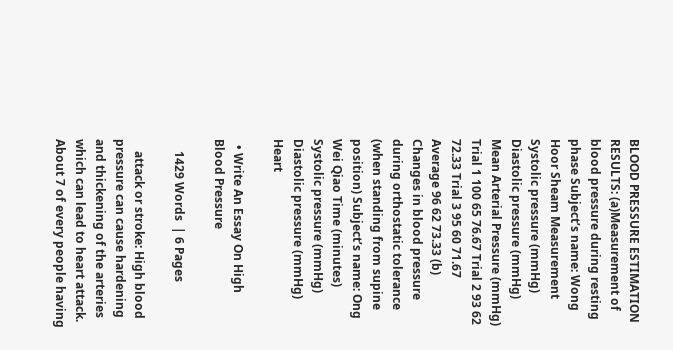BLOOD PRESSURE ESTIMATION RESULTS: (a)Measurement of blood pressure during resting phase Subject’s name: Wong Hoor Sheam Measurement Systolic pressure (mmHg) Diastolic pressure (mmHg) Mean Arterial Pressure (mmHg) Trial 1 100 65 76.67 Trial 2 93 62 72.33 Trial 3 95 60 71.67 Average 96 62 73.33 (b) Changes in blood pressure during orthostatic tolerance (when standing from supine position) Subject’s name: Ong Wei Qiao Time (minutes) Systolic pressure (mmHg) Diastolic pressure (mmHg) Heart

  • Write An Essay On High Blood Pressure

    1429 Words  | 6 Pages

    attack or stroke: High blood pressure can cause hardening and thickening of the arteries which can lead to heart attack. About 7 of every people having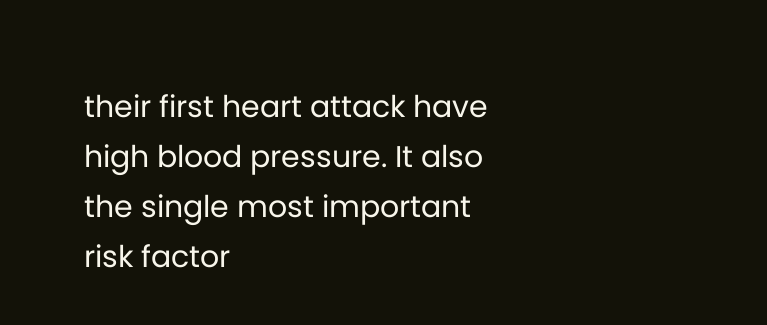their first heart attack have high blood pressure. It also the single most important risk factor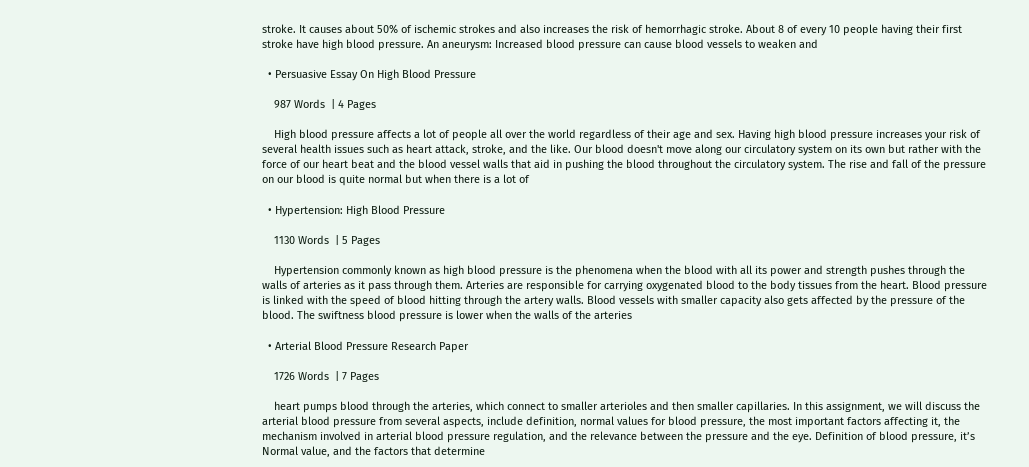stroke. It causes about 50% of ischemic strokes and also increases the risk of hemorrhagic stroke. About 8 of every 10 people having their first stroke have high blood pressure. An aneurysm: Increased blood pressure can cause blood vessels to weaken and

  • Persuasive Essay On High Blood Pressure

    987 Words  | 4 Pages

    High blood pressure affects a lot of people all over the world regardless of their age and sex. Having high blood pressure increases your risk of several health issues such as heart attack, stroke, and the like. Our blood doesn't move along our circulatory system on its own but rather with the force of our heart beat and the blood vessel walls that aid in pushing the blood throughout the circulatory system. The rise and fall of the pressure on our blood is quite normal but when there is a lot of

  • Hypertension: High Blood Pressure

    1130 Words  | 5 Pages

    Hypertension commonly known as high blood pressure is the phenomena when the blood with all its power and strength pushes through the walls of arteries as it pass through them. Arteries are responsible for carrying oxygenated blood to the body tissues from the heart. Blood pressure is linked with the speed of blood hitting through the artery walls. Blood vessels with smaller capacity also gets affected by the pressure of the blood. The swiftness blood pressure is lower when the walls of the arteries

  • Arterial Blood Pressure Research Paper

    1726 Words  | 7 Pages

    heart pumps blood through the arteries, which connect to smaller arterioles and then smaller capillaries. In this assignment, we will discuss the arterial blood pressure from several aspects, include definition, normal values for blood pressure, the most important factors affecting it, the mechanism involved in arterial blood pressure regulation, and the relevance between the pressure and the eye. Definition of blood pressure, it’s Normal value, and the factors that determine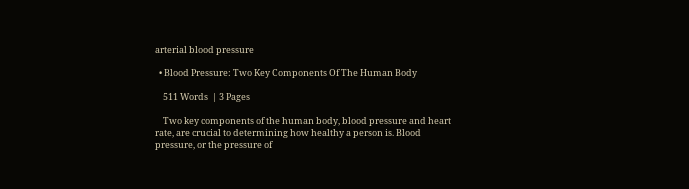arterial blood pressure

  • Blood Pressure: Two Key Components Of The Human Body

    511 Words  | 3 Pages

    Two key components of the human body, blood pressure and heart rate, are crucial to determining how healthy a person is. Blood pressure, or the pressure of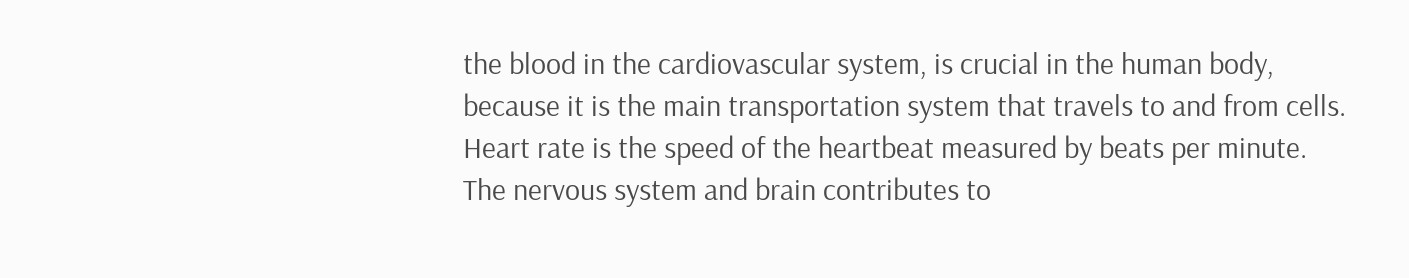the blood in the cardiovascular system, is crucial in the human body, because it is the main transportation system that travels to and from cells. Heart rate is the speed of the heartbeat measured by beats per minute. The nervous system and brain contributes to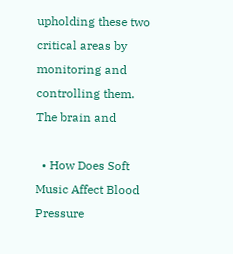upholding these two critical areas by monitoring and controlling them. The brain and

  • How Does Soft Music Affect Blood Pressure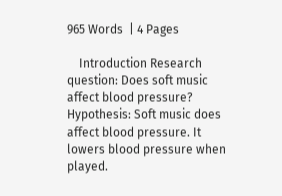965 Words  | 4 Pages

    Introduction Research question: Does soft music affect blood pressure? Hypothesis: Soft music does affect blood pressure. It lowers blood pressure when played.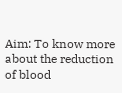Aim: To know more about the reduction of blood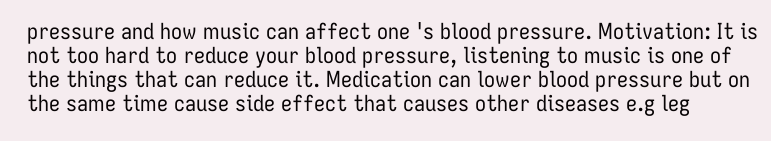pressure and how music can affect one 's blood pressure. Motivation: It is not too hard to reduce your blood pressure, listening to music is one of the things that can reduce it. Medication can lower blood pressure but on the same time cause side effect that causes other diseases e.g leg